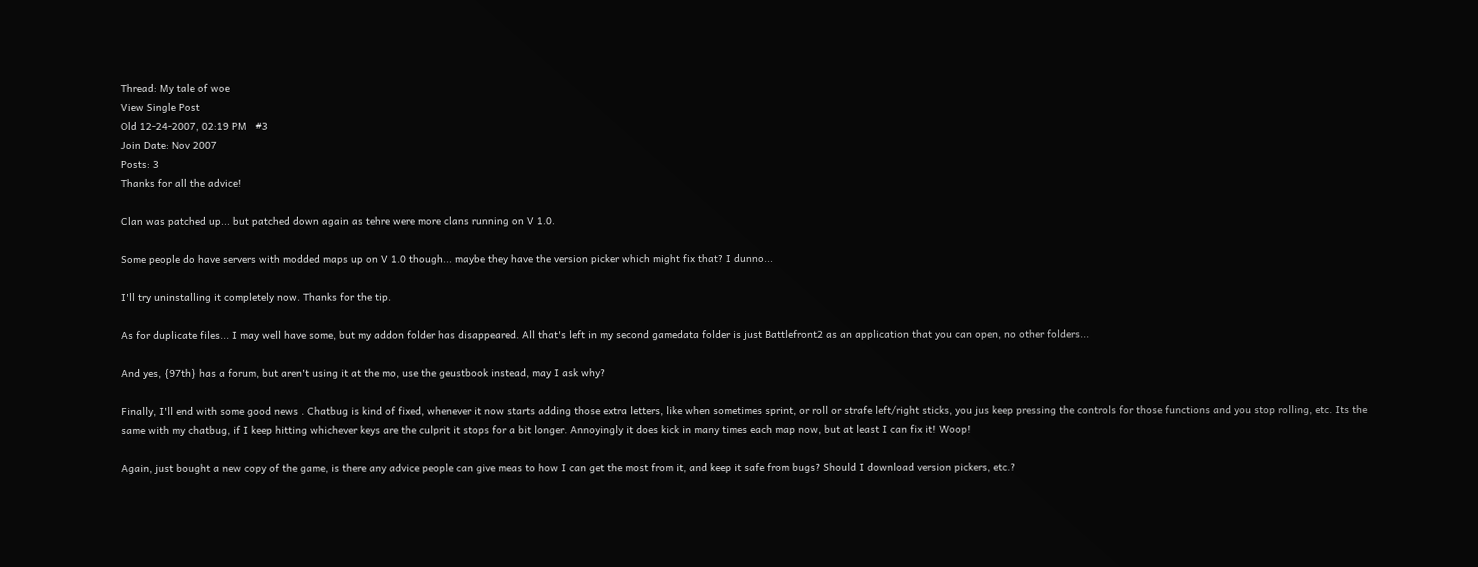Thread: My tale of woe
View Single Post
Old 12-24-2007, 02:19 PM   #3
Join Date: Nov 2007
Posts: 3
Thanks for all the advice!

Clan was patched up... but patched down again as tehre were more clans running on V 1.0.

Some people do have servers with modded maps up on V 1.0 though... maybe they have the version picker which might fix that? I dunno...

I'll try uninstalling it completely now. Thanks for the tip.

As for duplicate files... I may well have some, but my addon folder has disappeared. All that's left in my second gamedata folder is just Battlefront2 as an application that you can open, no other folders...

And yes, {97th} has a forum, but aren't using it at the mo, use the geustbook instead, may I ask why?

Finally, I'll end with some good news . Chatbug is kind of fixed, whenever it now starts adding those extra letters, like when sometimes sprint, or roll or strafe left/right sticks, you jus keep pressing the controls for those functions and you stop rolling, etc. Its the same with my chatbug, if I keep hitting whichever keys are the culprit it stops for a bit longer. Annoyingly it does kick in many times each map now, but at least I can fix it! Woop!

Again, just bought a new copy of the game, is there any advice people can give meas to how I can get the most from it, and keep it safe from bugs? Should I download version pickers, etc.?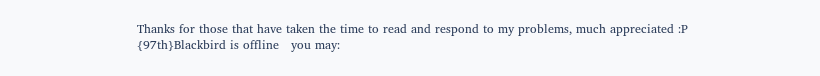Thanks for those that have taken the time to read and respond to my problems, much appreciated :P
{97th}Blackbird is offline   you may: